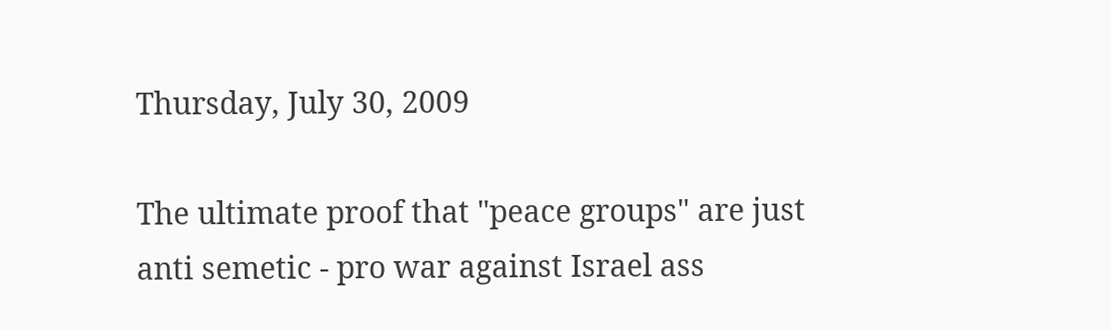Thursday, July 30, 2009

The ultimate proof that "peace groups" are just anti semetic - pro war against Israel ass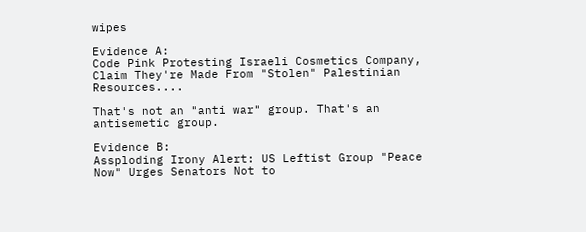wipes

Evidence A:
Code Pink Protesting Israeli Cosmetics Company, Claim They're Made From "Stolen" Palestinian Resources....

That's not an "anti war" group. That's an antisemetic group.

Evidence B:
Assploding Irony Alert: US Leftist Group "Peace Now" Urges Senators Not to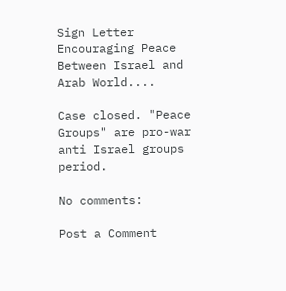Sign Letter Encouraging Peace Between Israel and Arab World....

Case closed. "Peace Groups" are pro-war anti Israel groups period.

No comments:

Post a Comment